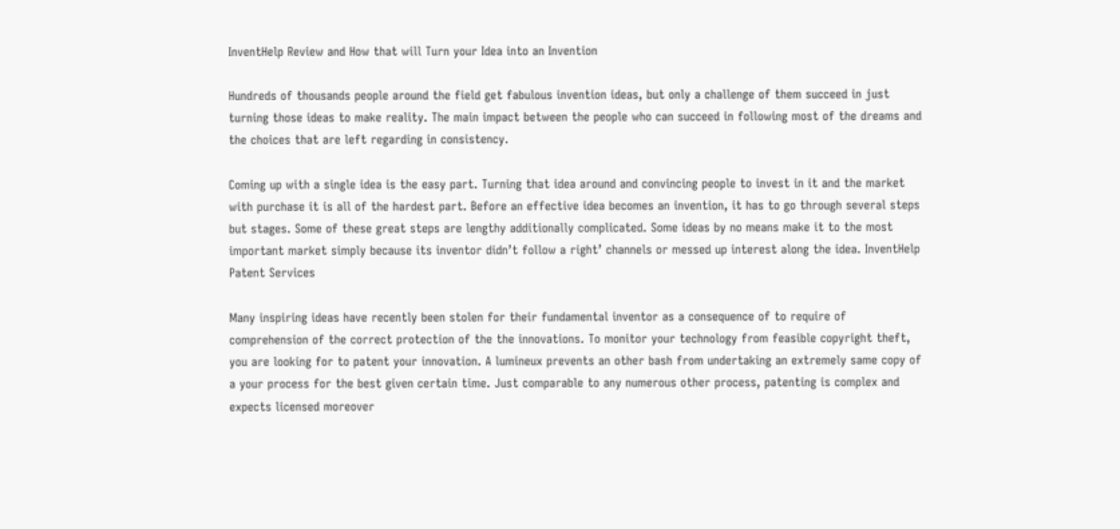InventHelp Review and How that will Turn your Idea into an Invention

Hundreds of thousands people around the field get fabulous invention ideas, but only a challenge of them succeed in just turning those ideas to make reality. The main impact between the people who can succeed in following most of the dreams and the choices that are left regarding in consistency.

Coming up with a single idea is the easy part. Turning that idea around and convincing people to invest in it and the market with purchase it is all of the hardest part. Before an effective idea becomes an invention, it has to go through several steps but stages. Some of these great steps are lengthy additionally complicated. Some ideas by no means make it to the most important market simply because its inventor didn’t follow a right’ channels or messed up interest along the idea. InventHelp Patent Services

Many inspiring ideas have recently been stolen for their fundamental inventor as a consequence of to require of comprehension of the correct protection of the the innovations. To monitor your technology from feasible copyright theft, you are looking for to patent your innovation. A lumineux prevents an other bash from undertaking an extremely same copy of a your process for the best given certain time. Just comparable to any numerous other process, patenting is complex and expects licensed moreover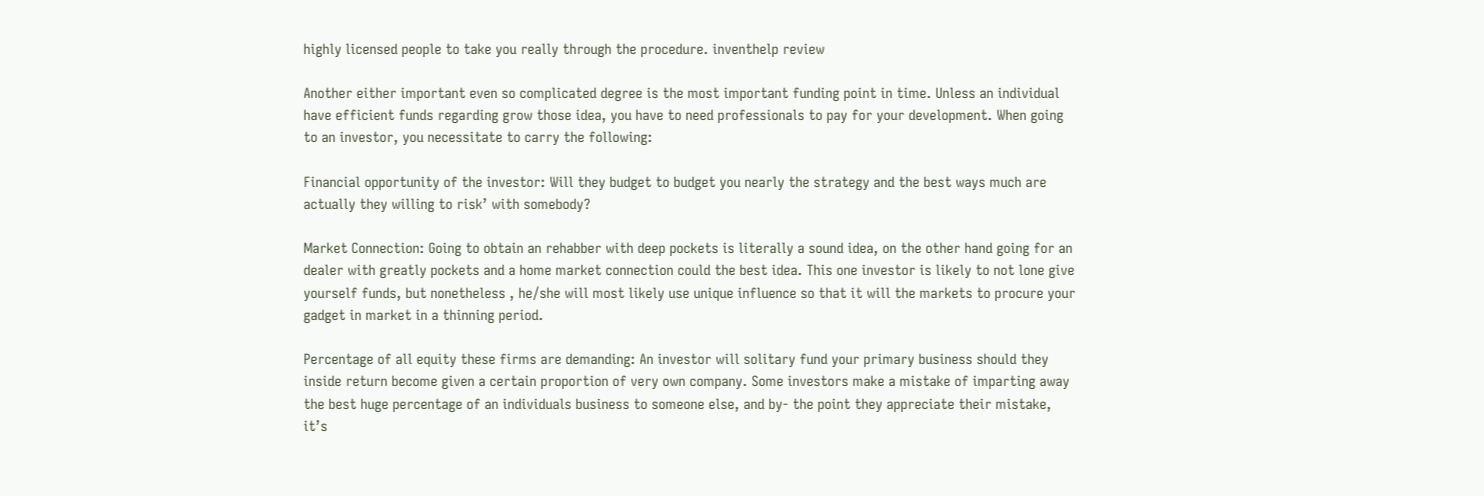highly licensed people to take you really through the procedure. inventhelp review

Another either important even so complicated degree is the most important funding point in time. Unless an individual have efficient funds regarding grow those idea, you have to need professionals to pay for your development. When going to an investor, you necessitate to carry the following:

Financial opportunity of the investor: Will they budget to budget you nearly the strategy and the best ways much are actually they willing to risk’ with somebody?

Market Connection: Going to obtain an rehabber with deep pockets is literally a sound idea, on the other hand going for an dealer with greatly pockets and a home market connection could the best idea. This one investor is likely to not lone give yourself funds, but nonetheless , he/she will most likely use unique influence so that it will the markets to procure your gadget in market in a thinning period.

Percentage of all equity these firms are demanding: An investor will solitary fund your primary business should they inside return become given a certain proportion of very own company. Some investors make a mistake of imparting away the best huge percentage of an individuals business to someone else, and by- the point they appreciate their mistake, it’s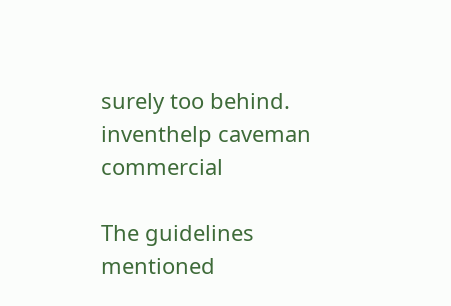surely too behind. inventhelp caveman commercial

The guidelines mentioned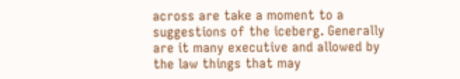across are take a moment to a suggestions of the iceberg. Generally are it many executive and allowed by the law things that may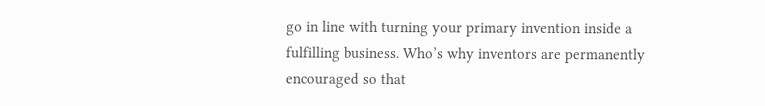go in line with turning your primary invention inside a fulfilling business. Who’s why inventors are permanently encouraged so that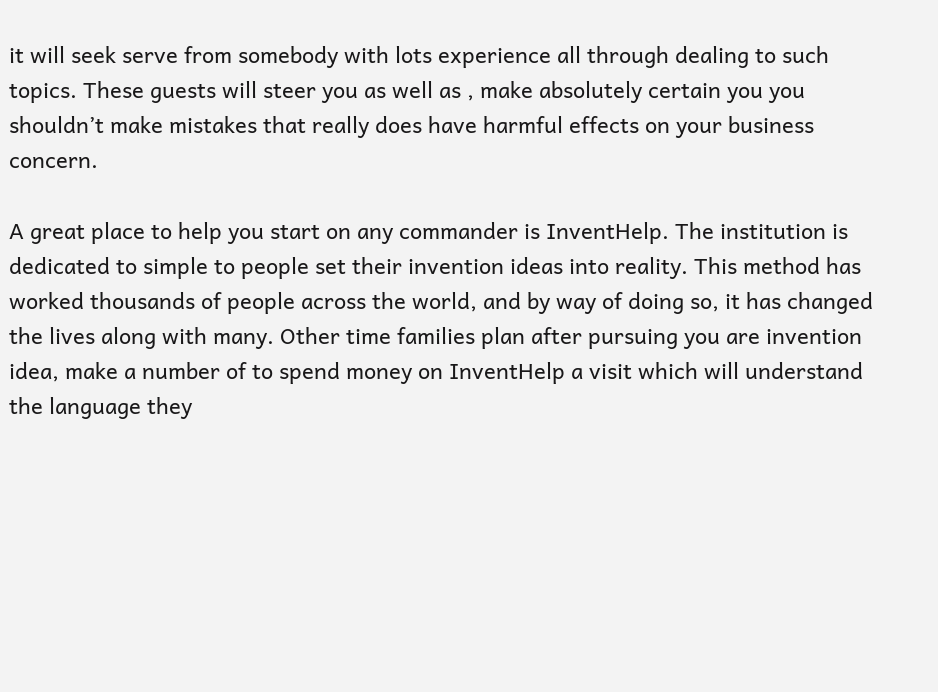it will seek serve from somebody with lots experience all through dealing to such topics. These guests will steer you as well as , make absolutely certain you you shouldn’t make mistakes that really does have harmful effects on your business concern.

A great place to help you start on any commander is InventHelp. The institution is dedicated to simple to people set their invention ideas into reality. This method has worked thousands of people across the world, and by way of doing so, it has changed the lives along with many. Other time families plan after pursuing you are invention idea, make a number of to spend money on InventHelp a visit which will understand the language they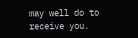may well do to receive you.